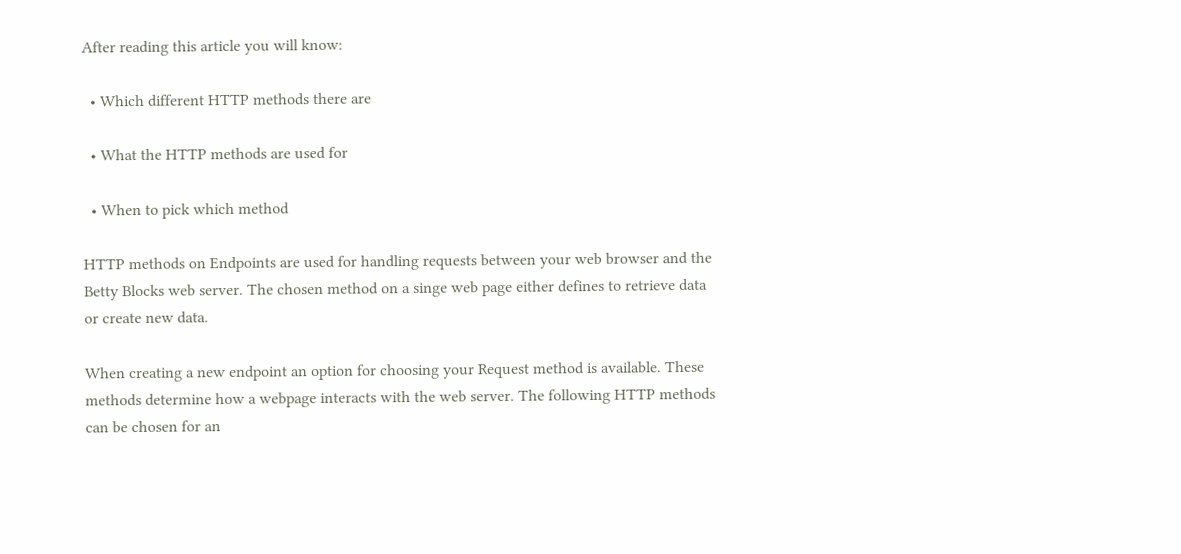After reading this article you will know:

  • Which different HTTP methods there are

  • What the HTTP methods are used for

  • When to pick which method

HTTP methods on Endpoints are used for handling requests between your web browser and the Betty Blocks web server. The chosen method on a singe web page either defines to retrieve data or create new data.

When creating a new endpoint an option for choosing your Request method is available. These methods determine how a webpage interacts with the web server. The following HTTP methods can be chosen for an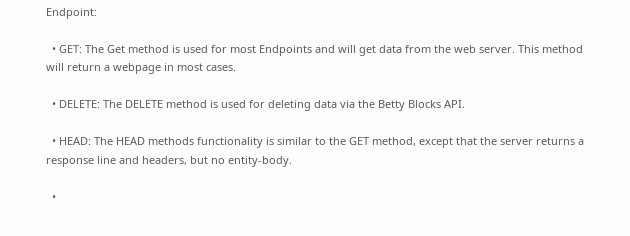Endpoint:

  • GET: The Get method is used for most Endpoints and will get data from the web server. This method will return a webpage in most cases.

  • DELETE: The DELETE method is used for deleting data via the Betty Blocks API.

  • HEAD: The HEAD methods functionality is similar to the GET method, except that the server returns a response line and headers, but no entity-body.

  •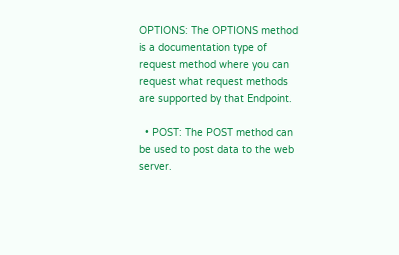OPTIONS: The OPTIONS method is a documentation type of request method where you can request what request methods are supported by that Endpoint.

  • POST: The POST method can be used to post data to the web server.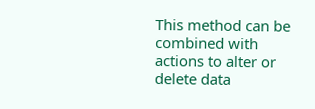This method can be combined with actions to alter or delete data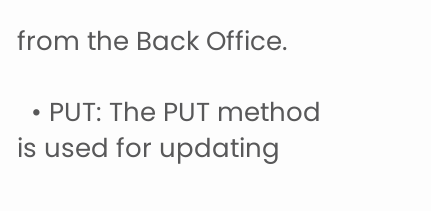from the Back Office.

  • PUT: The PUT method is used for updating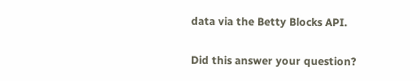data via the Betty Blocks API.

Did this answer your question?